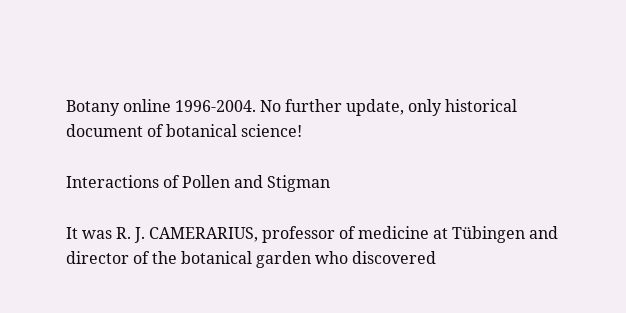Botany online 1996-2004. No further update, only historical document of botanical science!

Interactions of Pollen and Stigman

It was R. J. CAMERARIUS, professor of medicine at Tübingen and director of the botanical garden who discovered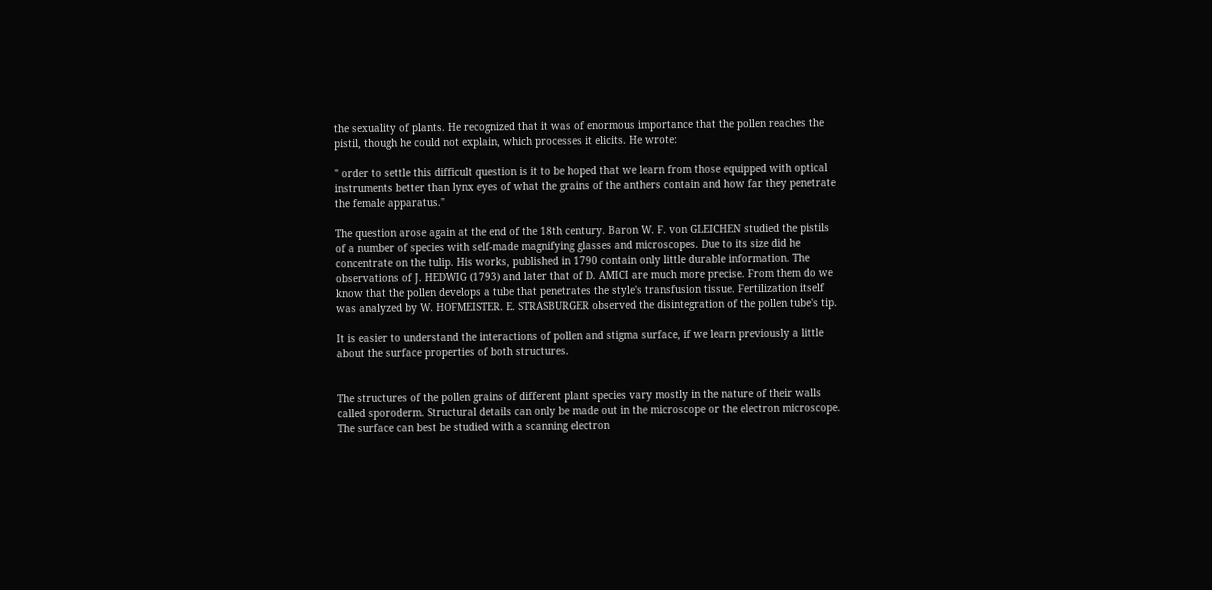the sexuality of plants. He recognized that it was of enormous importance that the pollen reaches the pistil, though he could not explain, which processes it elicits. He wrote:

" order to settle this difficult question is it to be hoped that we learn from those equipped with optical instruments better than lynx eyes of what the grains of the anthers contain and how far they penetrate the female apparatus."

The question arose again at the end of the 18th century. Baron W. F. von GLEICHEN studied the pistils of a number of species with self-made magnifying glasses and microscopes. Due to its size did he concentrate on the tulip. His works, published in 1790 contain only little durable information. The observations of J. HEDWIG (1793) and later that of D. AMICI are much more precise. From them do we know that the pollen develops a tube that penetrates the style's transfusion tissue. Fertilization itself was analyzed by W. HOFMEISTER. E. STRASBURGER observed the disintegration of the pollen tube's tip.

It is easier to understand the interactions of pollen and stigma surface, if we learn previously a little about the surface properties of both structures.


The structures of the pollen grains of different plant species vary mostly in the nature of their walls called sporoderm. Structural details can only be made out in the microscope or the electron microscope. The surface can best be studied with a scanning electron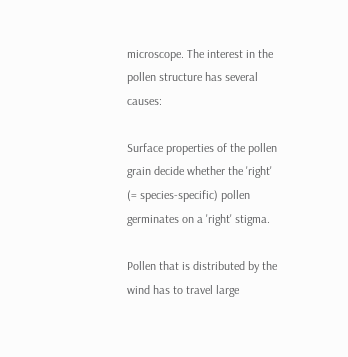microscope. The interest in the pollen structure has several causes:

Surface properties of the pollen grain decide whether the 'right' (= species-specific) pollen germinates on a 'right' stigma.

Pollen that is distributed by the wind has to travel large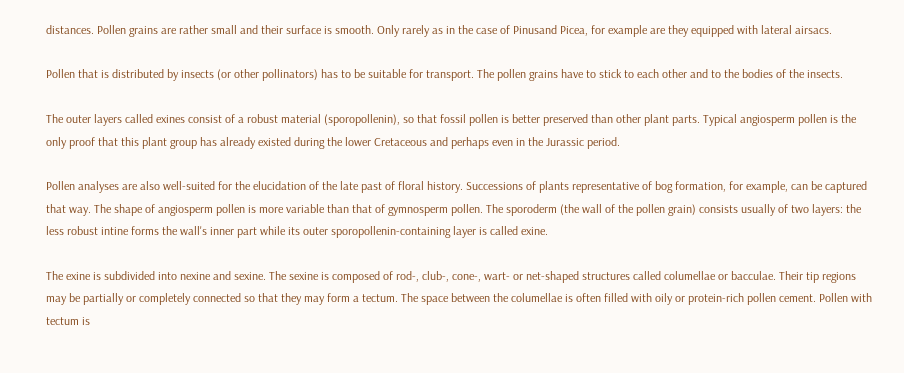distances. Pollen grains are rather small and their surface is smooth. Only rarely as in the case of Pinusand Picea, for example are they equipped with lateral airsacs.

Pollen that is distributed by insects (or other pollinators) has to be suitable for transport. The pollen grains have to stick to each other and to the bodies of the insects.

The outer layers called exines consist of a robust material (sporopollenin), so that fossil pollen is better preserved than other plant parts. Typical angiosperm pollen is the only proof that this plant group has already existed during the lower Cretaceous and perhaps even in the Jurassic period.

Pollen analyses are also well-suited for the elucidation of the late past of floral history. Successions of plants representative of bog formation, for example, can be captured that way. The shape of angiosperm pollen is more variable than that of gymnosperm pollen. The sporoderm (the wall of the pollen grain) consists usually of two layers: the less robust intine forms the wall's inner part while its outer sporopollenin-containing layer is called exine.

The exine is subdivided into nexine and sexine. The sexine is composed of rod-, club-, cone-, wart- or net-shaped structures called columellae or bacculae. Their tip regions may be partially or completely connected so that they may form a tectum. The space between the columellae is often filled with oily or protein-rich pollen cement. Pollen with tectum is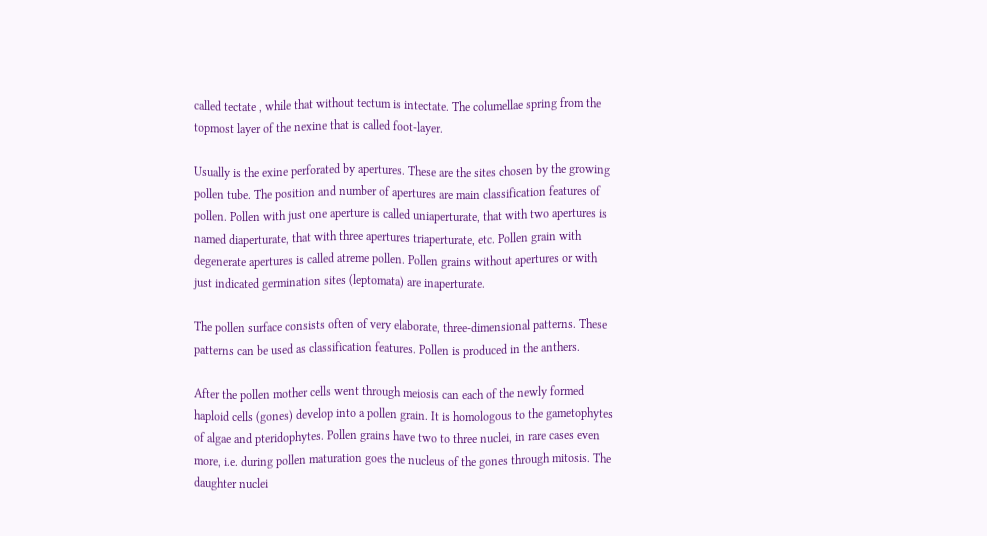called tectate , while that without tectum is intectate. The columellae spring from the topmost layer of the nexine that is called foot-layer.

Usually is the exine perforated by apertures. These are the sites chosen by the growing pollen tube. The position and number of apertures are main classification features of pollen. Pollen with just one aperture is called uniaperturate, that with two apertures is named diaperturate, that with three apertures triaperturate, etc. Pollen grain with degenerate apertures is called atreme pollen. Pollen grains without apertures or with just indicated germination sites (leptomata) are inaperturate.

The pollen surface consists often of very elaborate, three-dimensional patterns. These patterns can be used as classification features. Pollen is produced in the anthers.

After the pollen mother cells went through meiosis can each of the newly formed haploid cells (gones) develop into a pollen grain. It is homologous to the gametophytes of algae and pteridophytes. Pollen grains have two to three nuclei, in rare cases even more, i.e. during pollen maturation goes the nucleus of the gones through mitosis. The daughter nuclei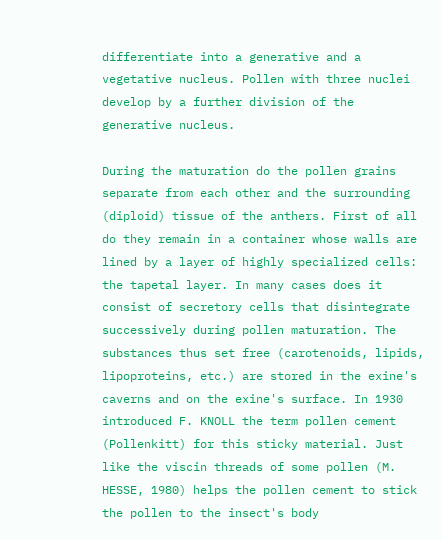differentiate into a generative and a vegetative nucleus. Pollen with three nuclei develop by a further division of the generative nucleus.

During the maturation do the pollen grains separate from each other and the surrounding (diploid) tissue of the anthers. First of all do they remain in a container whose walls are lined by a layer of highly specialized cells: the tapetal layer. In many cases does it consist of secretory cells that disintegrate successively during pollen maturation. The substances thus set free (carotenoids, lipids, lipoproteins, etc.) are stored in the exine's caverns and on the exine's surface. In 1930 introduced F. KNOLL the term pollen cement (Pollenkitt) for this sticky material. Just like the viscin threads of some pollen (M. HESSE, 1980) helps the pollen cement to stick the pollen to the insect's body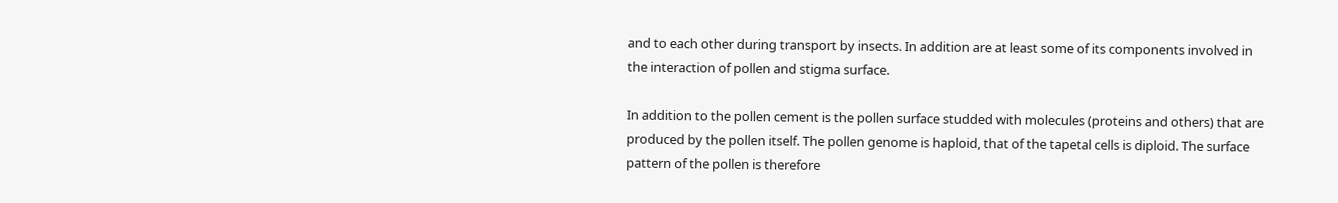and to each other during transport by insects. In addition are at least some of its components involved in the interaction of pollen and stigma surface.

In addition to the pollen cement is the pollen surface studded with molecules (proteins and others) that are produced by the pollen itself. The pollen genome is haploid, that of the tapetal cells is diploid. The surface pattern of the pollen is therefore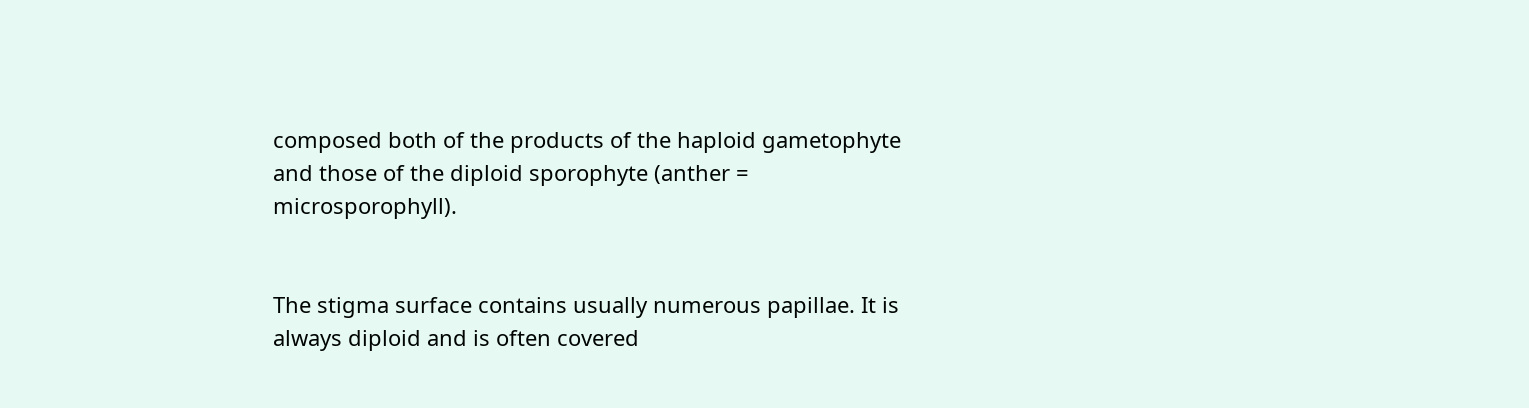composed both of the products of the haploid gametophyte and those of the diploid sporophyte (anther = microsporophyll).


The stigma surface contains usually numerous papillae. It is always diploid and is often covered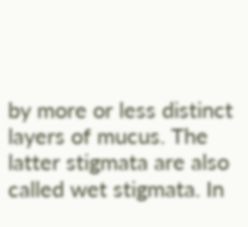by more or less distinct layers of mucus. The latter stigmata are also called wet stigmata. In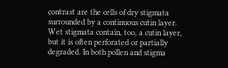contrast are the cells of dry stigmata surrounded by a continuous cutin layer. Wet stigmata contain, too, a cutin layer, but it is often perforated or partially degraded. In both pollen and stigma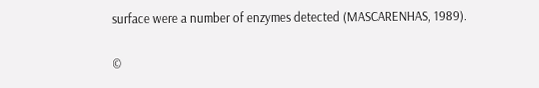surface were a number of enzymes detected (MASCARENHAS, 1989).

©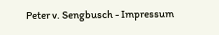Peter v. Sengbusch - Impressum